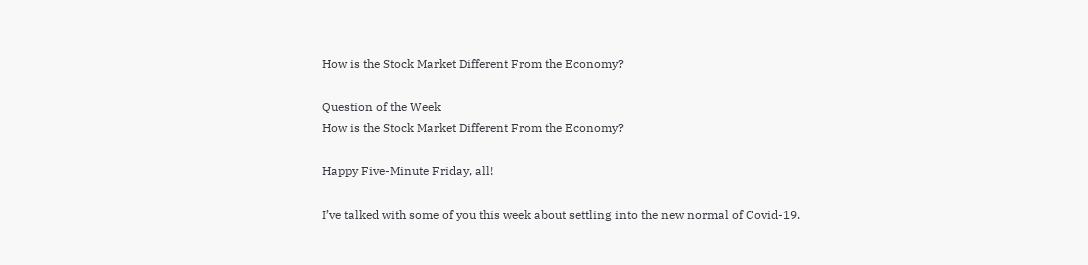How is the Stock Market Different From the Economy?

Question of the Week
How is the Stock Market Different From the Economy?

Happy Five-Minute Friday, all!

I’ve talked with some of you this week about settling into the new normal of Covid-19.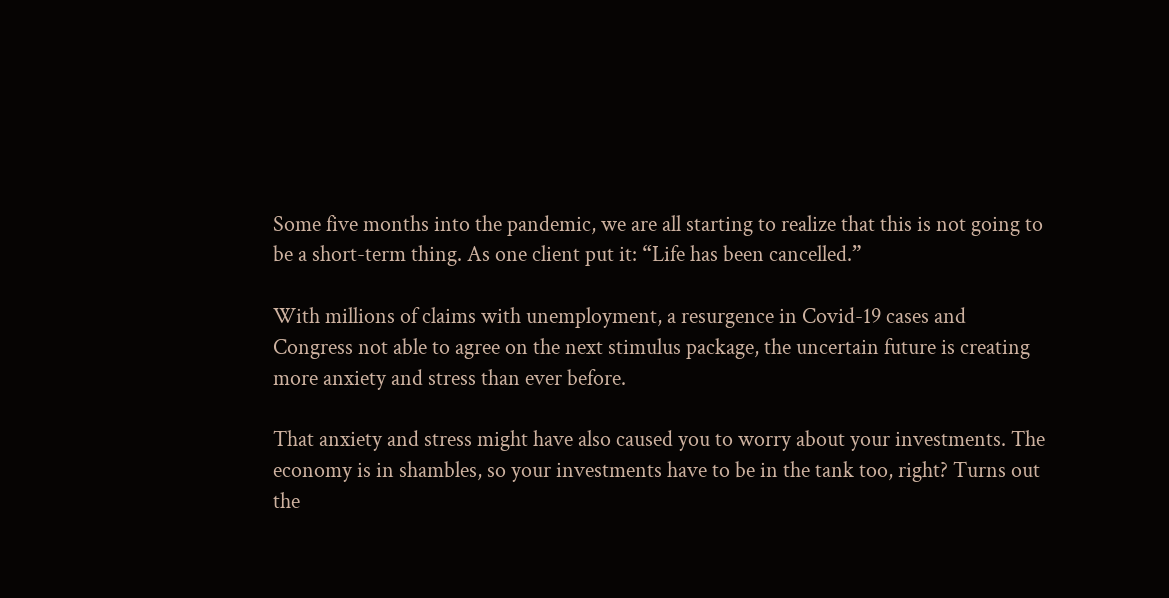Some five months into the pandemic, we are all starting to realize that this is not going to be a short-term thing. As one client put it: “Life has been cancelled.”

With millions of claims with unemployment, a resurgence in Covid-19 cases and Congress not able to agree on the next stimulus package, the uncertain future is creating more anxiety and stress than ever before.

That anxiety and stress might have also caused you to worry about your investments. The economy is in shambles, so your investments have to be in the tank too, right? Turns out the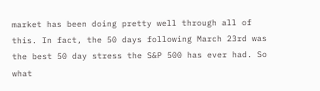market has been doing pretty well through all of this. In fact, the 50 days following March 23rd was the best 50 day stress the S&P 500 has ever had. So what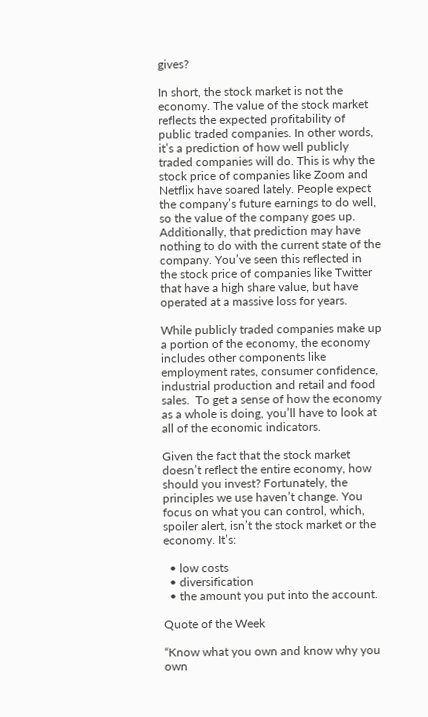gives?

In short, the stock market is not the economy. The value of the stock market reflects the expected profitability of public traded companies. In other words, it’s a prediction of how well publicly traded companies will do. This is why the stock price of companies like Zoom and Netflix have soared lately. People expect the company’s future earnings to do well, so the value of the company goes up. Additionally, that prediction may have nothing to do with the current state of the company. You’ve seen this reflected in the stock price of companies like Twitter that have a high share value, but have operated at a massive loss for years.

While publicly traded companies make up a portion of the economy, the economy includes other components like employment rates, consumer confidence, industrial production and retail and food sales.  To get a sense of how the economy as a whole is doing, you’ll have to look at all of the economic indicators.

Given the fact that the stock market doesn’t reflect the entire economy, how should you invest? Fortunately, the principles we use haven’t change. You focus on what you can control, which, spoiler alert, isn’t the stock market or the economy. It’s:

  • low costs
  • diversification
  • the amount you put into the account.

Quote of the Week

“Know what you own and know why you own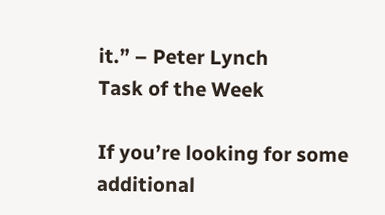it.” – Peter Lynch
Task of the Week

If you’re looking for some additional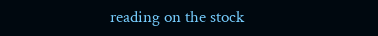reading on the stock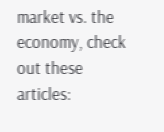market vs. the economy, check out these articles: